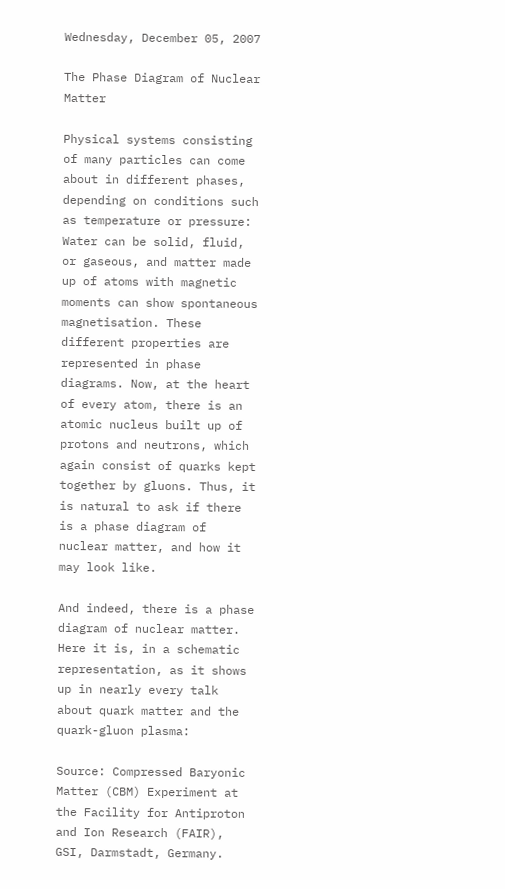Wednesday, December 05, 2007

The Phase Diagram of Nuclear Matter

Physical systems consisting of many particles can come about in different phases, depending on conditions such as temperature or pressure: Water can be solid, fluid, or gaseous, and matter made up of atoms with magnetic moments can show spontaneous magnetisation. These different properties are represented in phase diagrams. Now, at the heart of every atom, there is an atomic nucleus built up of protons and neutrons, which again consist of quarks kept together by gluons. Thus, it is natural to ask if there is a phase diagram of nuclear matter, and how it may look like.

And indeed, there is a phase diagram of nuclear matter. Here it is, in a schematic representation, as it shows up in nearly every talk about quark matter and the quark-gluon plasma:

Source: Compressed Baryonic Matter (CBM) Experiment at the Facility for Antiproton and Ion Research (FAIR), GSI, Darmstadt, Germany.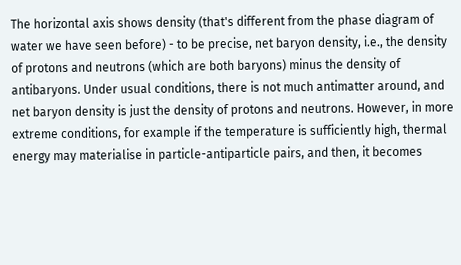The horizontal axis shows density (that's different from the phase diagram of water we have seen before) - to be precise, net baryon density, i.e., the density of protons and neutrons (which are both baryons) minus the density of antibaryons. Under usual conditions, there is not much antimatter around, and net baryon density is just the density of protons and neutrons. However, in more extreme conditions, for example if the temperature is sufficiently high, thermal energy may materialise in particle-antiparticle pairs, and then, it becomes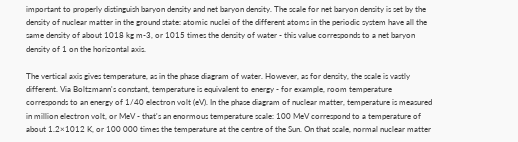important to properly distinguish baryon density and net baryon density. The scale for net baryon density is set by the density of nuclear matter in the ground state: atomic nuclei of the different atoms in the periodic system have all the same density of about 1018 kg m-3, or 1015 times the density of water - this value corresponds to a net baryon density of 1 on the horizontal axis.

The vertical axis gives temperature, as in the phase diagram of water. However, as for density, the scale is vastly different. Via Boltzmann's constant, temperature is equivalent to energy - for example, room temperature corresponds to an energy of 1/40 electron volt (eV). In the phase diagram of nuclear matter, temperature is measured in million electron volt, or MeV - that's an enormous temperature scale: 100 MeV correspond to a temperature of about 1.2×1012 K, or 100 000 times the temperature at the centre of the Sun. On that scale, normal nuclear matter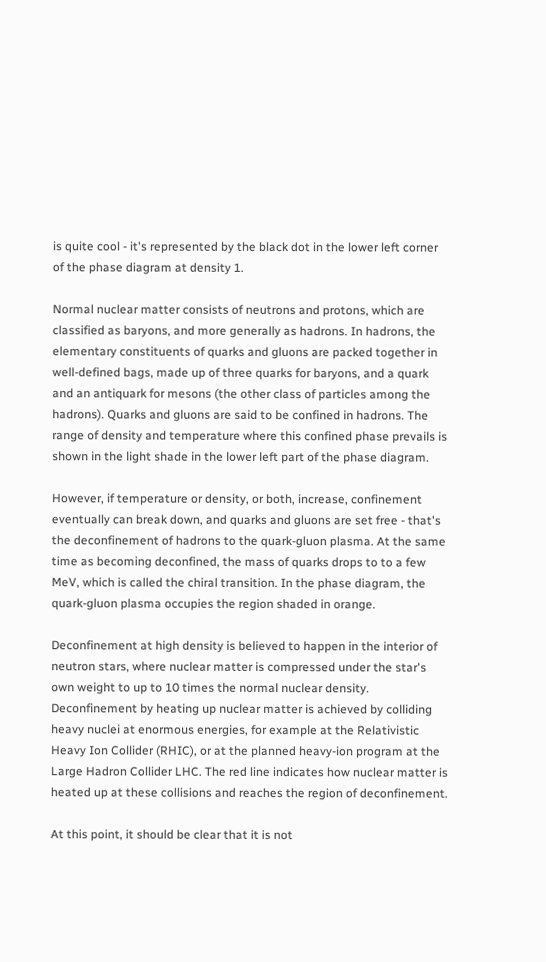is quite cool - it's represented by the black dot in the lower left corner of the phase diagram at density 1.

Normal nuclear matter consists of neutrons and protons, which are classified as baryons, and more generally as hadrons. In hadrons, the elementary constituents of quarks and gluons are packed together in well-defined bags, made up of three quarks for baryons, and a quark and an antiquark for mesons (the other class of particles among the hadrons). Quarks and gluons are said to be confined in hadrons. The range of density and temperature where this confined phase prevails is shown in the light shade in the lower left part of the phase diagram.

However, if temperature or density, or both, increase, confinement eventually can break down, and quarks and gluons are set free - that's the deconfinement of hadrons to the quark-gluon plasma. At the same time as becoming deconfined, the mass of quarks drops to to a few MeV, which is called the chiral transition. In the phase diagram, the quark-gluon plasma occupies the region shaded in orange.

Deconfinement at high density is believed to happen in the interior of neutron stars, where nuclear matter is compressed under the star's own weight to up to 10 times the normal nuclear density. Deconfinement by heating up nuclear matter is achieved by colliding heavy nuclei at enormous energies, for example at the Relativistic Heavy Ion Collider (RHIC), or at the planned heavy-ion program at the Large Hadron Collider LHC. The red line indicates how nuclear matter is heated up at these collisions and reaches the region of deconfinement.

At this point, it should be clear that it is not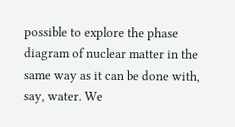possible to explore the phase diagram of nuclear matter in the same way as it can be done with, say, water. We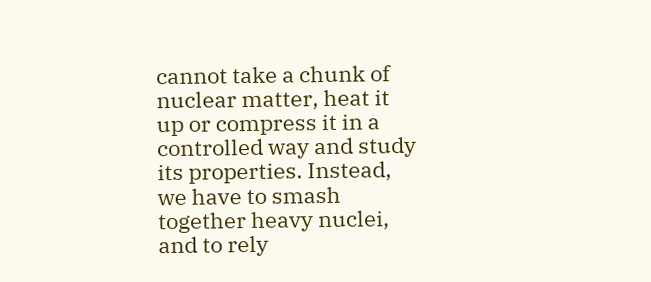cannot take a chunk of nuclear matter, heat it up or compress it in a controlled way and study its properties. Instead, we have to smash together heavy nuclei, and to rely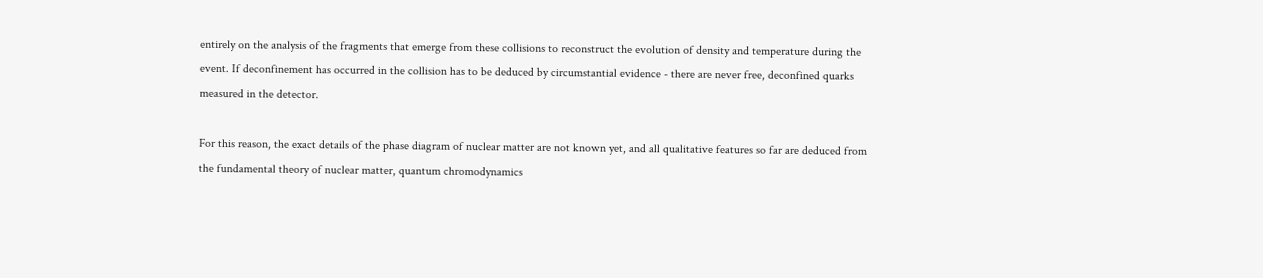entirely on the analysis of the fragments that emerge from these collisions to reconstruct the evolution of density and temperature during the event. If deconfinement has occurred in the collision has to be deduced by circumstantial evidence - there are never free, deconfined quarks measured in the detector.

For this reason, the exact details of the phase diagram of nuclear matter are not known yet, and all qualitative features so far are deduced from the fundamental theory of nuclear matter, quantum chromodynamics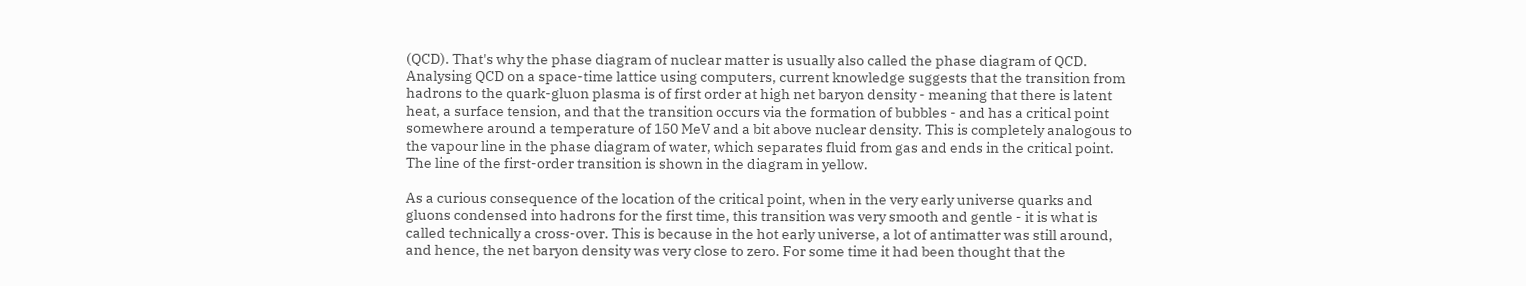(QCD). That's why the phase diagram of nuclear matter is usually also called the phase diagram of QCD. Analysing QCD on a space-time lattice using computers, current knowledge suggests that the transition from hadrons to the quark-gluon plasma is of first order at high net baryon density - meaning that there is latent heat, a surface tension, and that the transition occurs via the formation of bubbles - and has a critical point somewhere around a temperature of 150 MeV and a bit above nuclear density. This is completely analogous to the vapour line in the phase diagram of water, which separates fluid from gas and ends in the critical point. The line of the first-order transition is shown in the diagram in yellow.

As a curious consequence of the location of the critical point, when in the very early universe quarks and gluons condensed into hadrons for the first time, this transition was very smooth and gentle - it is what is called technically a cross-over. This is because in the hot early universe, a lot of antimatter was still around, and hence, the net baryon density was very close to zero. For some time it had been thought that the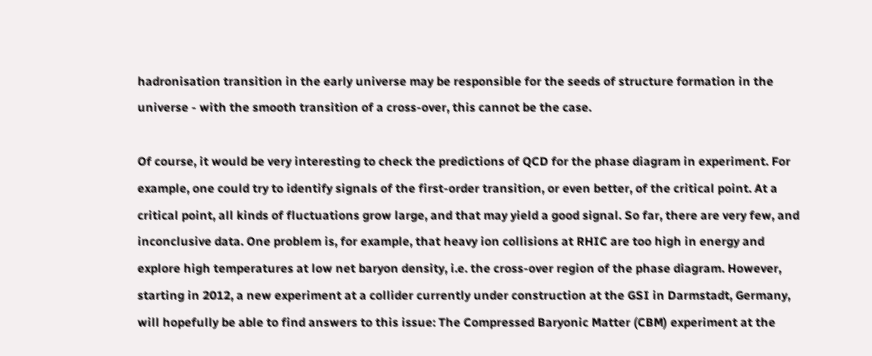hadronisation transition in the early universe may be responsible for the seeds of structure formation in the universe - with the smooth transition of a cross-over, this cannot be the case.

Of course, it would be very interesting to check the predictions of QCD for the phase diagram in experiment. For example, one could try to identify signals of the first-order transition, or even better, of the critical point. At a critical point, all kinds of fluctuations grow large, and that may yield a good signal. So far, there are very few, and inconclusive data. One problem is, for example, that heavy ion collisions at RHIC are too high in energy and explore high temperatures at low net baryon density, i.e. the cross-over region of the phase diagram. However, starting in 2012, a new experiment at a collider currently under construction at the GSI in Darmstadt, Germany, will hopefully be able to find answers to this issue: The Compressed Baryonic Matter (CBM) experiment at the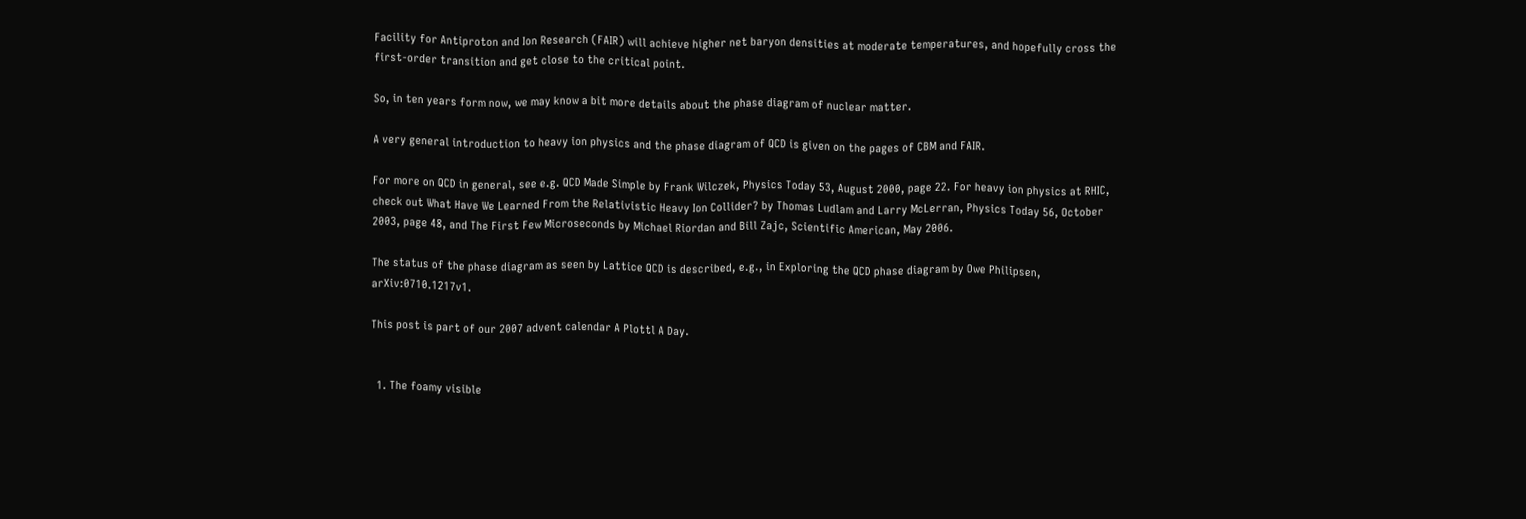Facility for Antiproton and Ion Research (FAIR) will achieve higher net baryon densities at moderate temperatures, and hopefully cross the first-order transition and get close to the critical point.

So, in ten years form now, we may know a bit more details about the phase diagram of nuclear matter.

A very general introduction to heavy ion physics and the phase diagram of QCD is given on the pages of CBM and FAIR.

For more on QCD in general, see e.g. QCD Made Simple by Frank Wilczek, Physics Today 53, August 2000, page 22. For heavy ion physics at RHIC, check out What Have We Learned From the Relativistic Heavy Ion Collider? by Thomas Ludlam and Larry McLerran, Physics Today 56, October 2003, page 48, and The First Few Microseconds by Michael Riordan and Bill Zajc, Scientific American, May 2006.

The status of the phase diagram as seen by Lattice QCD is described, e.g., in Exploring the QCD phase diagram by Owe Philipsen, arXiv:0710.1217v1.

This post is part of our 2007 advent calendar A Plottl A Day.


  1. The foamy visible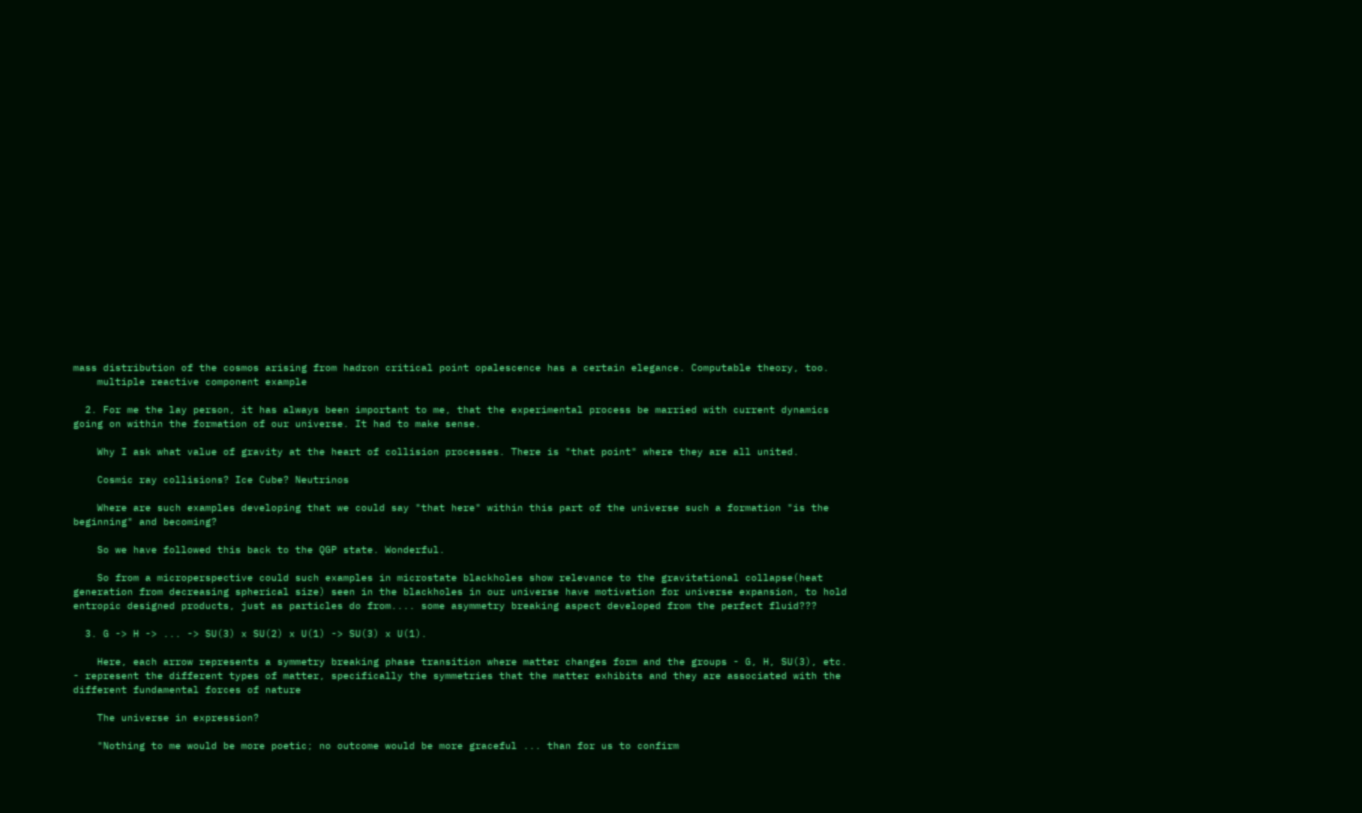mass distribution of the cosmos arising from hadron critical point opalescence has a certain elegance. Computable theory, too.
    multiple reactive component example

  2. For me the lay person, it has always been important to me, that the experimental process be married with current dynamics going on within the formation of our universe. It had to make sense.

    Why I ask what value of gravity at the heart of collision processes. There is "that point" where they are all united.

    Cosmic ray collisions? Ice Cube? Neutrinos

    Where are such examples developing that we could say "that here" within this part of the universe such a formation "is the beginning" and becoming?

    So we have followed this back to the QGP state. Wonderful.

    So from a microperspective could such examples in microstate blackholes show relevance to the gravitational collapse(heat generation from decreasing spherical size) seen in the blackholes in our universe have motivation for universe expansion, to hold entropic designed products, just as particles do from.... some asymmetry breaking aspect developed from the perfect fluid???

  3. G -> H -> ... -> SU(3) x SU(2) x U(1) -> SU(3) x U(1).

    Here, each arrow represents a symmetry breaking phase transition where matter changes form and the groups - G, H, SU(3), etc. - represent the different types of matter, specifically the symmetries that the matter exhibits and they are associated with the different fundamental forces of nature

    The universe in expression?

    "Nothing to me would be more poetic; no outcome would be more graceful ... than for us to confirm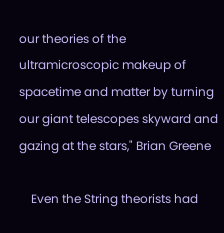our theories of the ultramicroscopic makeup of spacetime and matter by turning our giant telescopes skyward and gazing at the stars," Brian Greene

    Even the String theorists had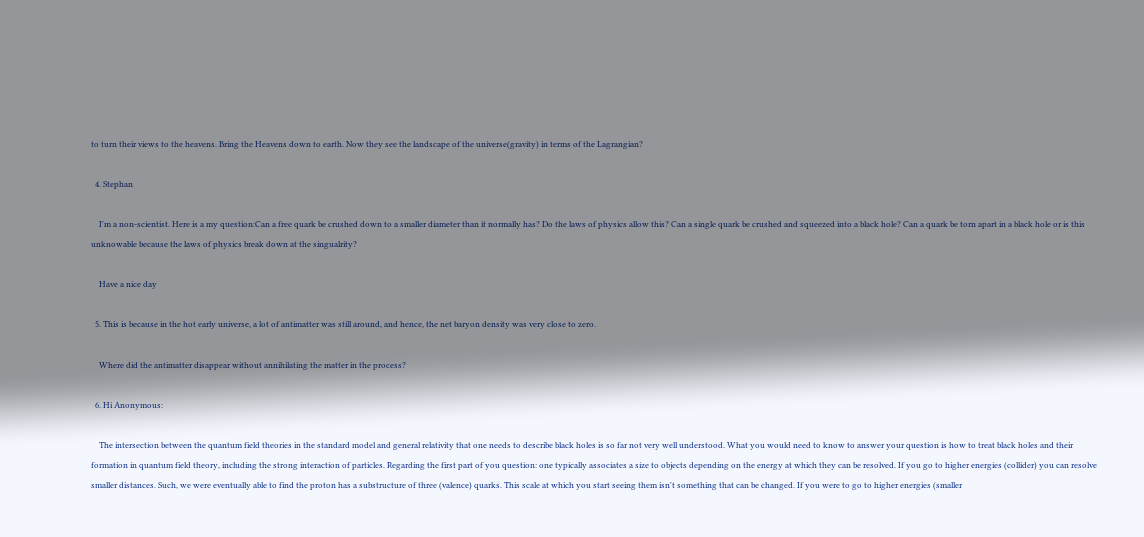to turn their views to the heavens. Bring the Heavens down to earth. Now they see the landscape of the universe(gravity) in terms of the Lagrangian?

  4. Stephan

    I'm a non-scientist. Here is a my question:Can a free quark be crushed down to a smaller diameter than it normally has? Do the laws of physics allow this? Can a single quark be crushed and squeezed into a black hole? Can a quark be torn apart in a black hole or is this unknowable because the laws of physics break down at the singualrity?

    Have a nice day

  5. This is because in the hot early universe, a lot of antimatter was still around, and hence, the net baryon density was very close to zero.

    Where did the antimatter disappear without annihilating the matter in the process?

  6. Hi Anonymous:

    The intersection between the quantum field theories in the standard model and general relativity that one needs to describe black holes is so far not very well understood. What you would need to know to answer your question is how to treat black holes and their formation in quantum field theory, including the strong interaction of particles. Regarding the first part of you question: one typically associates a size to objects depending on the energy at which they can be resolved. If you go to higher energies (collider) you can resolve smaller distances. Such, we were eventually able to find the proton has a substructure of three (valence) quarks. This scale at which you start seeing them isn't something that can be changed. If you were to go to higher energies (smaller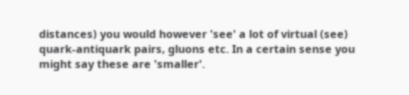distances) you would however 'see' a lot of virtual (see) quark-antiquark pairs, gluons etc. In a certain sense you might say these are 'smaller'.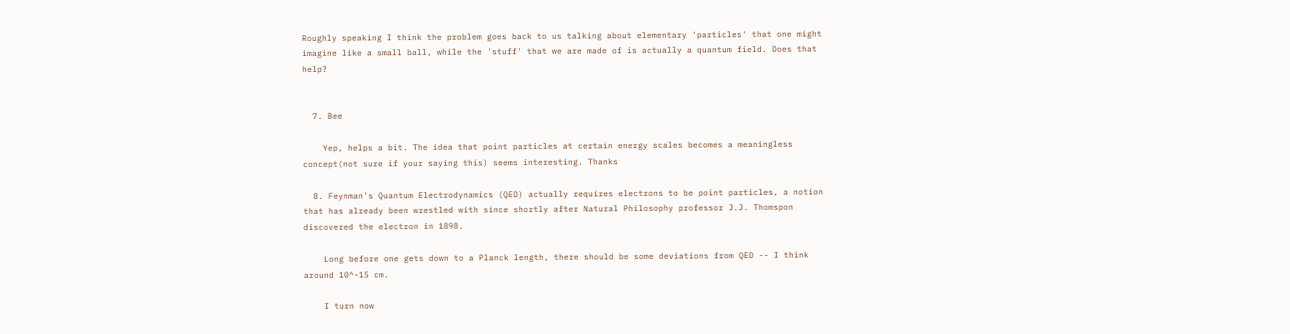Roughly speaking I think the problem goes back to us talking about elementary 'particles' that one might imagine like a small ball, while the 'stuff' that we are made of is actually a quantum field. Does that help?


  7. Bee

    Yep, helps a bit. The idea that point particles at certain energy scales becomes a meaningless concept(not sure if your saying this) seems interesting. Thanks

  8. Feynman's Quantum Electrodynamics (QED) actually requires electrons to be point particles, a notion that has already been wrestled with since shortly after Natural Philosophy professor J.J. Thomspon discovered the electron in 1898.

    Long before one gets down to a Planck length, there should be some deviations from QED -- I think around 10^-15 cm.

    I turn now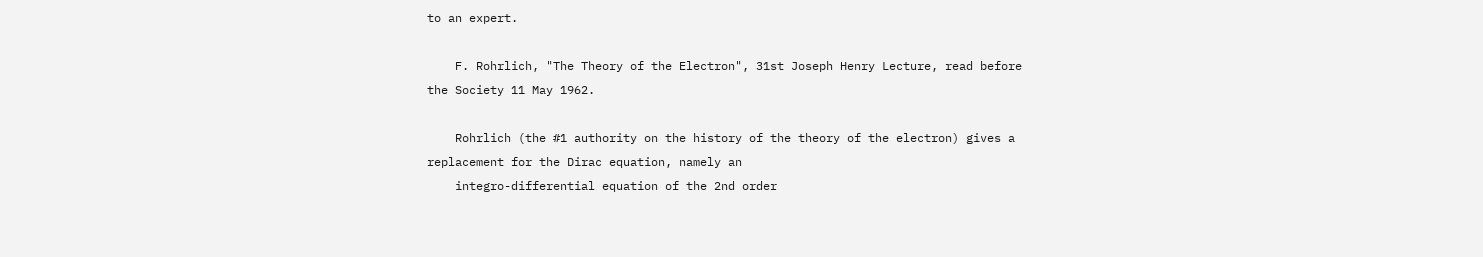to an expert.

    F. Rohrlich, "The Theory of the Electron", 31st Joseph Henry Lecture, read before the Society 11 May 1962.

    Rohrlich (the #1 authority on the history of the theory of the electron) gives a replacement for the Dirac equation, namely an
    integro-differential equation of the 2nd order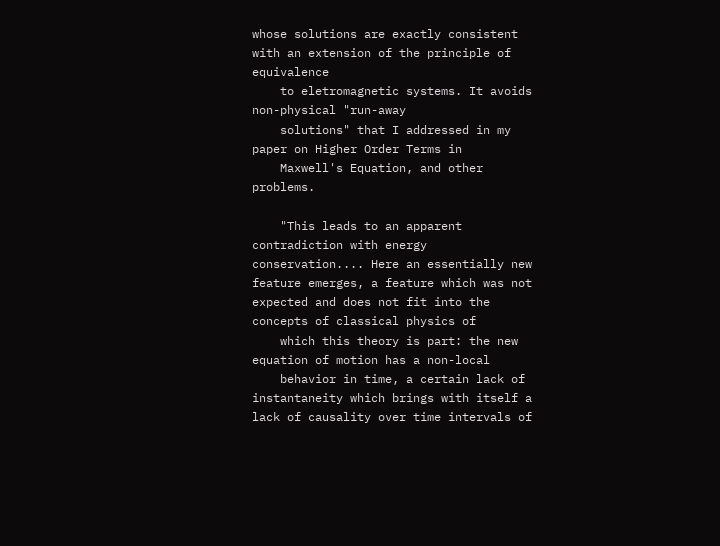whose solutions are exactly consistent with an extension of the principle of equivalence
    to eletromagnetic systems. It avoids non-physical "run-away
    solutions" that I addressed in my paper on Higher Order Terms in
    Maxwell's Equation, and other problems.

    "This leads to an apparent contradiction with energy conservation.... Here an essentially new feature emerges, a feature which was not expected and does not fit into the concepts of classical physics of
    which this theory is part: the new equation of motion has a non-local
    behavior in time, a certain lack of instantaneity which brings with itself a lack of causality over time intervals of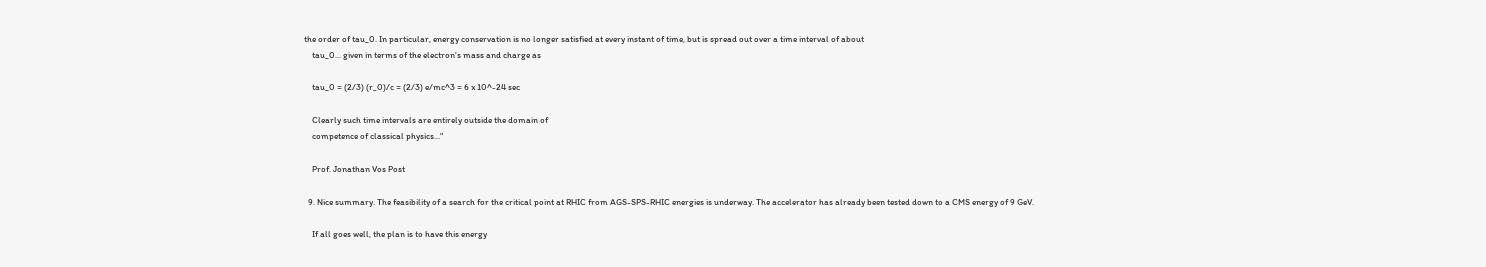the order of tau_0. In particular, energy conservation is no longer satisfied at every instant of time, but is spread out over a time interval of about
    tau_0... given in terms of the electron's mass and charge as

    tau_0 = (2/3) (r_0)/c = (2/3) e/mc^3 = 6 x 10^-24 sec

    Clearly such time intervals are entirely outside the domain of
    competence of classical physics..."

    Prof. Jonathan Vos Post

  9. Nice summary. The feasibility of a search for the critical point at RHIC from AGS-SPS-RHIC energies is underway. The accelerator has already been tested down to a CMS energy of 9 GeV.

    If all goes well, the plan is to have this energy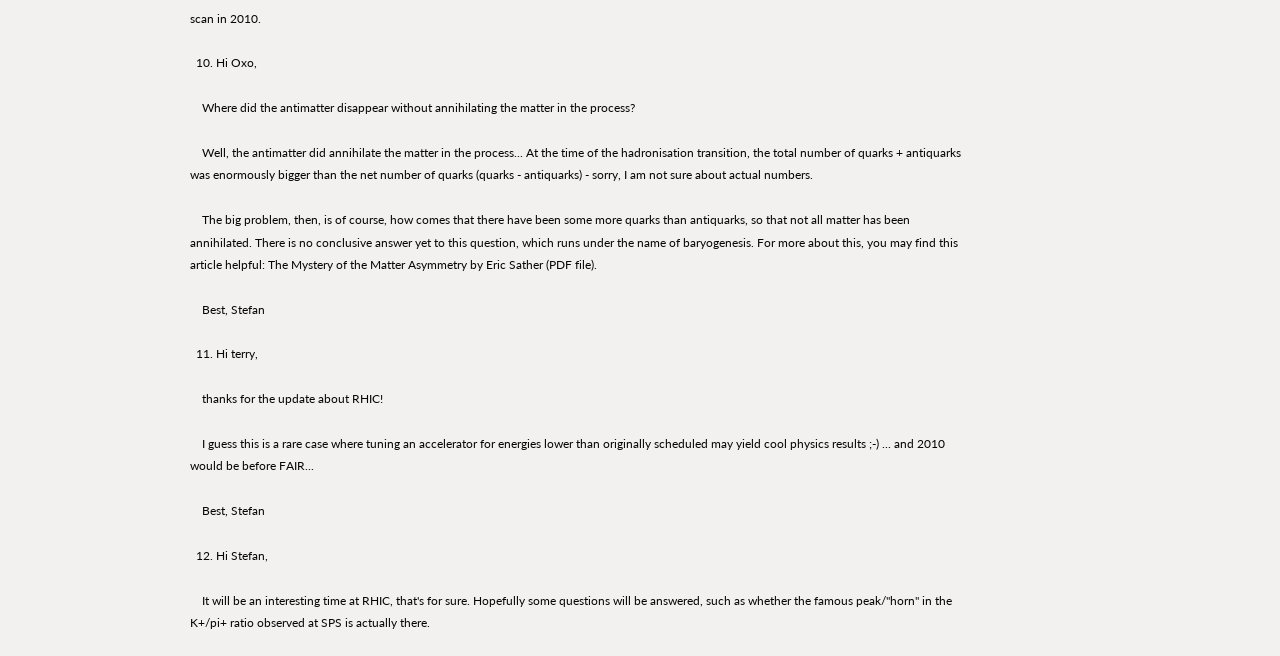scan in 2010.

  10. Hi Oxo,

    Where did the antimatter disappear without annihilating the matter in the process?

    Well, the antimatter did annihilate the matter in the process... At the time of the hadronisation transition, the total number of quarks + antiquarks was enormously bigger than the net number of quarks (quarks - antiquarks) - sorry, I am not sure about actual numbers.

    The big problem, then, is of course, how comes that there have been some more quarks than antiquarks, so that not all matter has been annihilated. There is no conclusive answer yet to this question, which runs under the name of baryogenesis. For more about this, you may find this article helpful: The Mystery of the Matter Asymmetry by Eric Sather (PDF file).

    Best, Stefan

  11. Hi terry,

    thanks for the update about RHIC!

    I guess this is a rare case where tuning an accelerator for energies lower than originally scheduled may yield cool physics results ;-) ... and 2010 would be before FAIR...

    Best, Stefan

  12. Hi Stefan,

    It will be an interesting time at RHIC, that's for sure. Hopefully some questions will be answered, such as whether the famous peak/"horn" in the K+/pi+ ratio observed at SPS is actually there.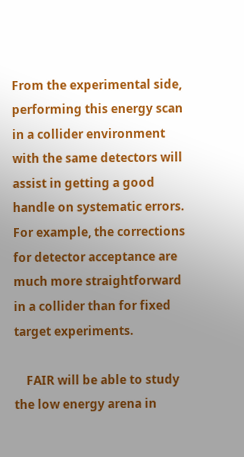From the experimental side, performing this energy scan in a collider environment with the same detectors will assist in getting a good handle on systematic errors. For example, the corrections for detector acceptance are much more straightforward in a collider than for fixed target experiments.

    FAIR will be able to study the low energy arena in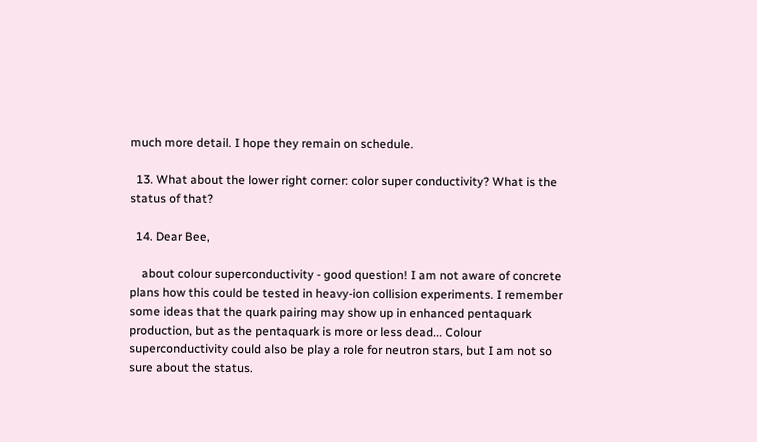much more detail. I hope they remain on schedule.

  13. What about the lower right corner: color super conductivity? What is the status of that?

  14. Dear Bee,

    about colour superconductivity - good question! I am not aware of concrete plans how this could be tested in heavy-ion collision experiments. I remember some ideas that the quark pairing may show up in enhanced pentaquark production, but as the pentaquark is more or less dead... Colour superconductivity could also be play a role for neutron stars, but I am not so sure about the status.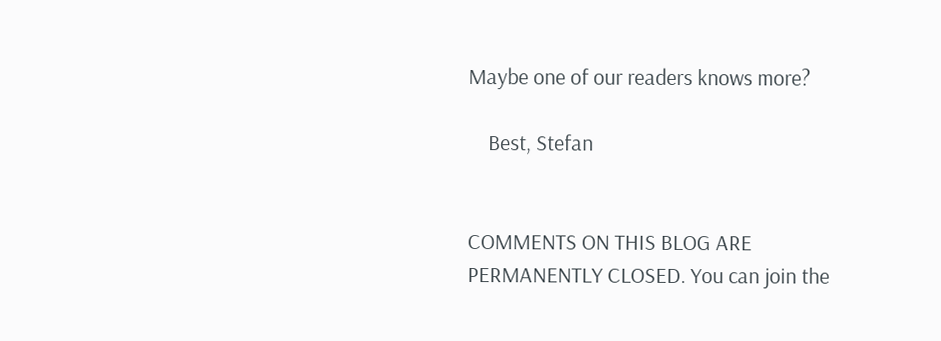Maybe one of our readers knows more?

    Best, Stefan


COMMENTS ON THIS BLOG ARE PERMANENTLY CLOSED. You can join the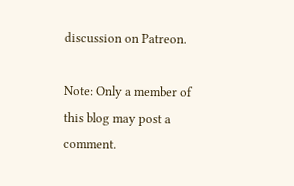discussion on Patreon.

Note: Only a member of this blog may post a comment.